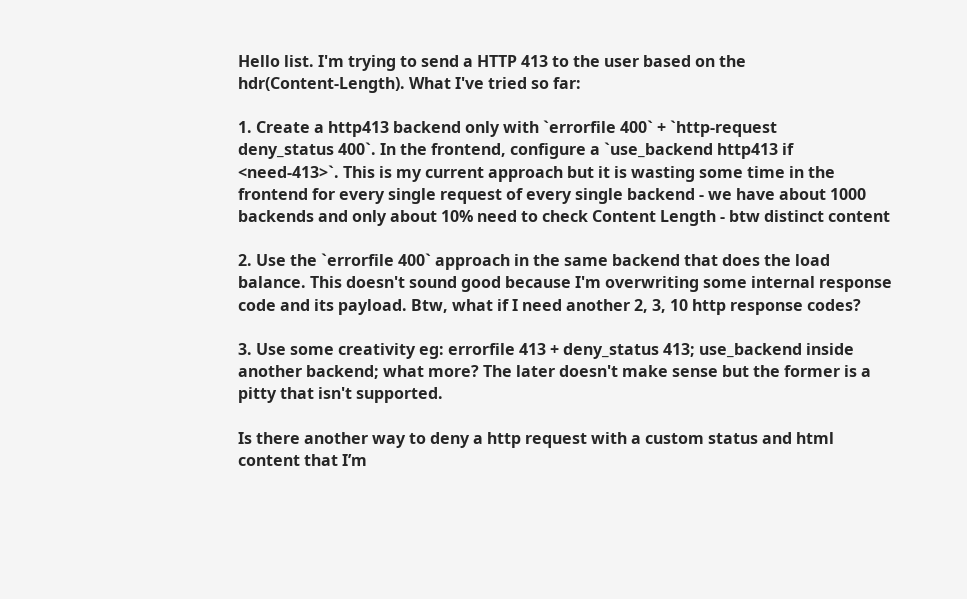Hello list. I'm trying to send a HTTP 413 to the user based on the
hdr(Content-Length). What I've tried so far:

1. Create a http413 backend only with `errorfile 400` + `http-request
deny_status 400`. In the frontend, configure a `use_backend http413 if
<need-413>`. This is my current approach but it is wasting some time in the
frontend for every single request of every single backend - we have about 1000
backends and only about 10% need to check Content Length - btw distinct content

2. Use the `errorfile 400` approach in the same backend that does the load
balance. This doesn't sound good because I'm overwriting some internal response
code and its payload. Btw, what if I need another 2, 3, 10 http response codes?

3. Use some creativity eg: errorfile 413 + deny_status 413; use_backend inside
another backend; what more? The later doesn't make sense but the former is a
pitty that isn't supported.

Is there another way to deny a http request with a custom status and html
content that I’m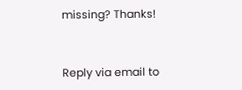missing? Thanks!


Reply via email to